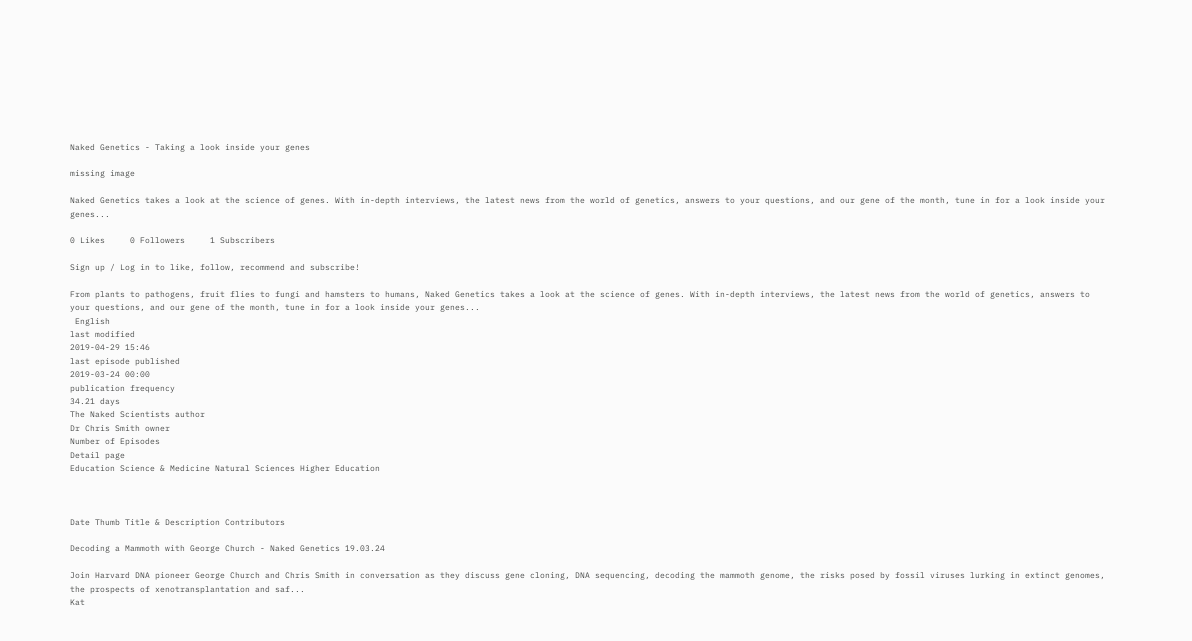Naked Genetics - Taking a look inside your genes

missing image

Naked Genetics takes a look at the science of genes. With in-depth interviews, the latest news from the world of genetics, answers to your questions, and our gene of the month, tune in for a look inside your genes...

0 Likes     0 Followers     1 Subscribers

Sign up / Log in to like, follow, recommend and subscribe!

From plants to pathogens, fruit flies to fungi and hamsters to humans, Naked Genetics takes a look at the science of genes. With in-depth interviews, the latest news from the world of genetics, answers to your questions, and our gene of the month, tune in for a look inside your genes...
 English
last modified
2019-04-29 15:46
last episode published
2019-03-24 00:00
publication frequency
34.21 days
The Naked Scientists author
Dr Chris Smith owner
Number of Episodes
Detail page
Education Science & Medicine Natural Sciences Higher Education



Date Thumb Title & Description Contributors

Decoding a Mammoth with George Church - Naked Genetics 19.03.24

Join Harvard DNA pioneer George Church and Chris Smith in conversation as they discuss gene cloning, DNA sequencing, decoding the mammoth genome, the risks posed by fossil viruses lurking in extinct genomes, the prospects of xenotransplantation and saf...
Kat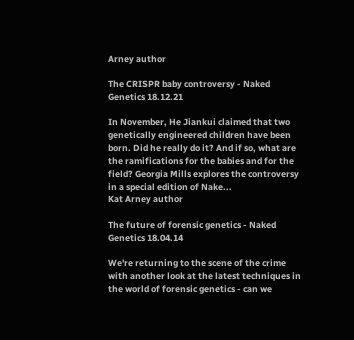Arney author

The CRISPR baby controversy - Naked Genetics 18.12.21

In November, He Jiankui claimed that two genetically engineered children have been born. Did he really do it? And if so, what are the ramifications for the babies and for the field? Georgia Mills explores the controversy in a special edition of Nake...
Kat Arney author

The future of forensic genetics - Naked Genetics 18.04.14

We're returning to the scene of the crime with another look at the latest techniques in the world of forensic genetics - can we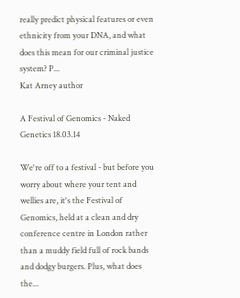really predict physical features or even ethnicity from your DNA, and what does this mean for our criminal justice system? P...
Kat Arney author

A Festival of Genomics - Naked Genetics 18.03.14

We're off to a festival - but before you worry about where your tent and wellies are, it's the Festival of Genomics, held at a clean and dry conference centre in London rather than a muddy field full of rock bands and dodgy burgers. Plus, what does the...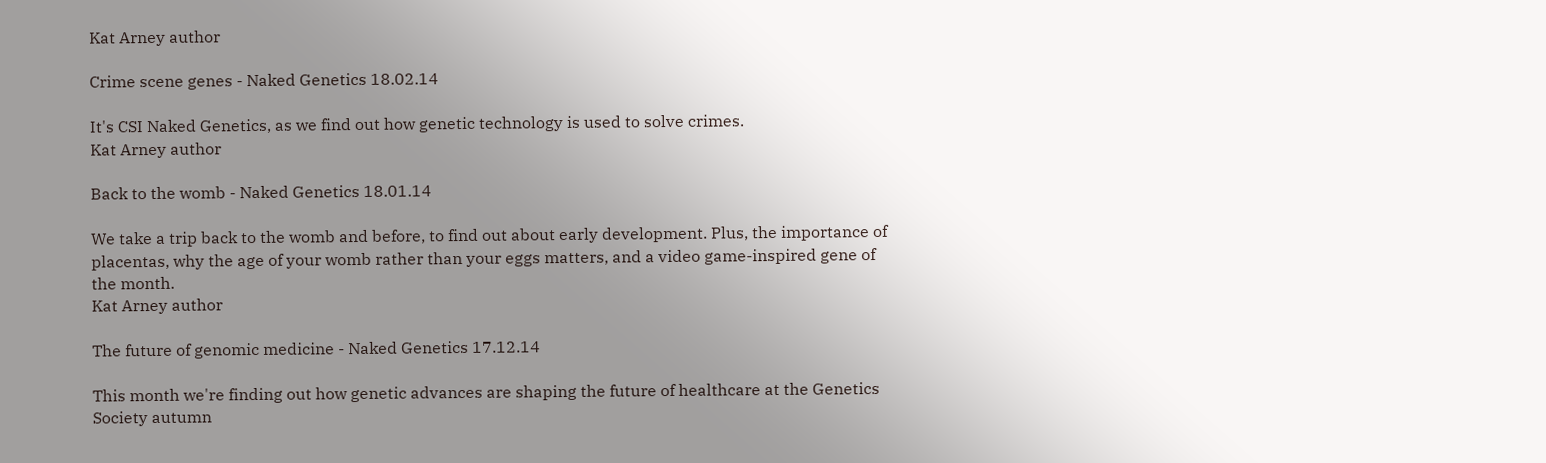Kat Arney author

Crime scene genes - Naked Genetics 18.02.14

It's CSI Naked Genetics, as we find out how genetic technology is used to solve crimes.
Kat Arney author

Back to the womb - Naked Genetics 18.01.14

We take a trip back to the womb and before, to find out about early development. Plus, the importance of placentas, why the age of your womb rather than your eggs matters, and a video game-inspired gene of the month.
Kat Arney author

The future of genomic medicine - Naked Genetics 17.12.14

This month we're finding out how genetic advances are shaping the future of healthcare at the Genetics Society autumn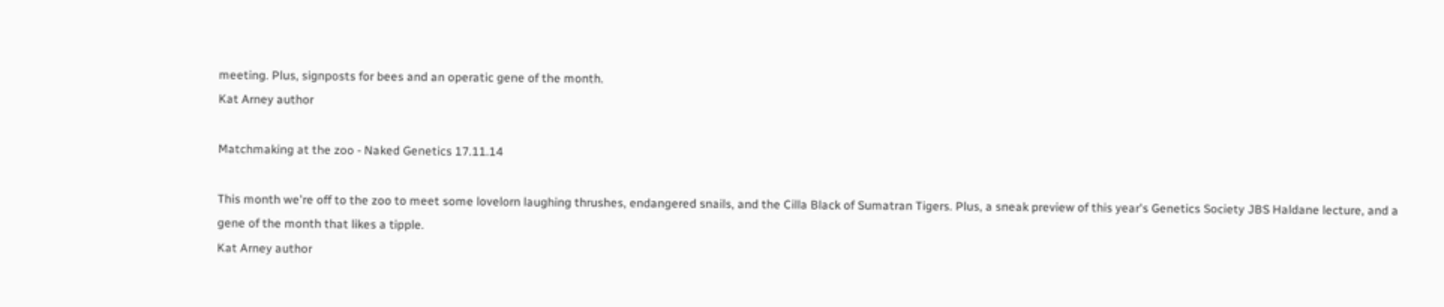meeting. Plus, signposts for bees and an operatic gene of the month.
Kat Arney author

Matchmaking at the zoo - Naked Genetics 17.11.14

This month we're off to the zoo to meet some lovelorn laughing thrushes, endangered snails, and the Cilla Black of Sumatran Tigers. Plus, a sneak preview of this year's Genetics Society JBS Haldane lecture, and a gene of the month that likes a tipple.
Kat Arney author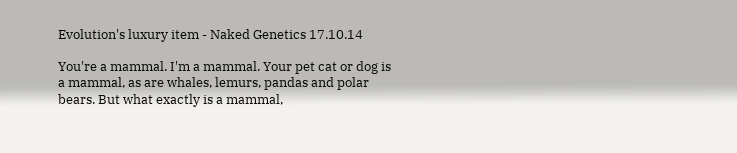Evolution's luxury item - Naked Genetics 17.10.14

You're a mammal. I'm a mammal. Your pet cat or dog is a mammal, as are whales, lemurs, pandas and polar bears. But what exactly is a mammal,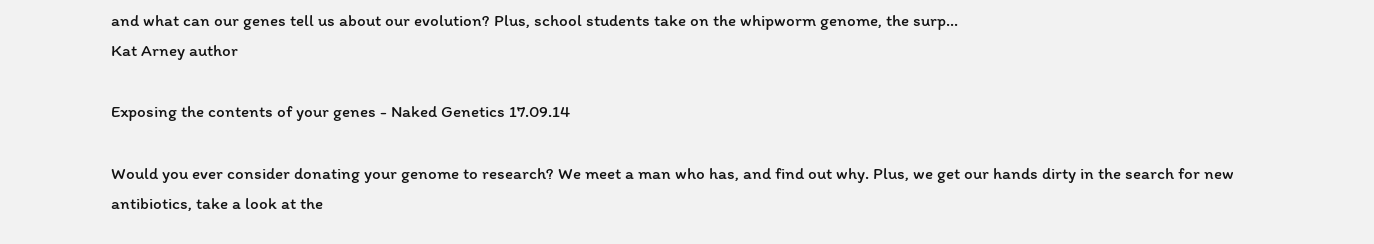and what can our genes tell us about our evolution? Plus, school students take on the whipworm genome, the surp...
Kat Arney author

Exposing the contents of your genes - Naked Genetics 17.09.14

Would you ever consider donating your genome to research? We meet a man who has, and find out why. Plus, we get our hands dirty in the search for new antibiotics, take a look at the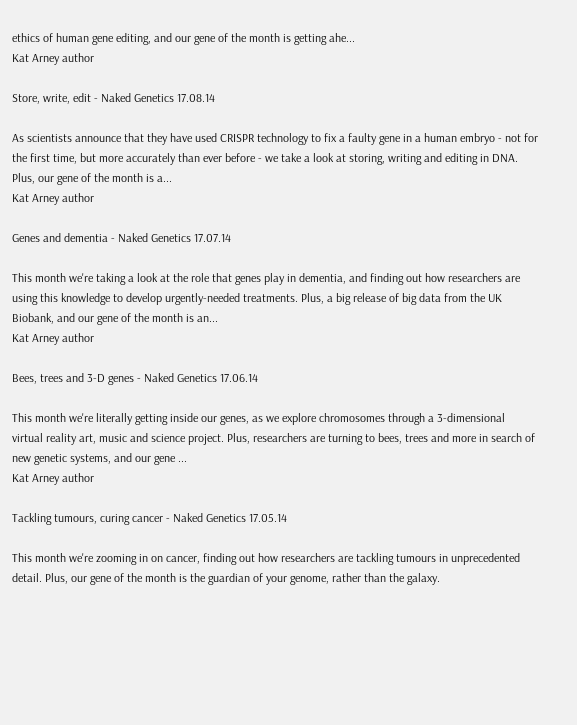ethics of human gene editing, and our gene of the month is getting ahe...
Kat Arney author

Store, write, edit - Naked Genetics 17.08.14

As scientists announce that they have used CRISPR technology to fix a faulty gene in a human embryo - not for the first time, but more accurately than ever before - we take a look at storing, writing and editing in DNA. Plus, our gene of the month is a...
Kat Arney author

Genes and dementia - Naked Genetics 17.07.14

This month we're taking a look at the role that genes play in dementia, and finding out how researchers are using this knowledge to develop urgently-needed treatments. Plus, a big release of big data from the UK Biobank, and our gene of the month is an...
Kat Arney author

Bees, trees and 3-D genes - Naked Genetics 17.06.14

This month we're literally getting inside our genes, as we explore chromosomes through a 3-dimensional virtual reality art, music and science project. Plus, researchers are turning to bees, trees and more in search of new genetic systems, and our gene ...
Kat Arney author

Tackling tumours, curing cancer - Naked Genetics 17.05.14

This month we're zooming in on cancer, finding out how researchers are tackling tumours in unprecedented detail. Plus, our gene of the month is the guardian of your genome, rather than the galaxy.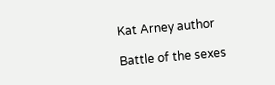Kat Arney author

Battle of the sexes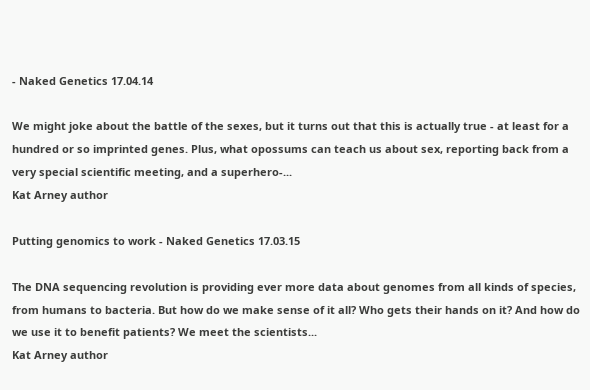- Naked Genetics 17.04.14

We might joke about the battle of the sexes, but it turns out that this is actually true - at least for a hundred or so imprinted genes. Plus, what opossums can teach us about sex, reporting back from a very special scientific meeting, and a superhero-...
Kat Arney author

Putting genomics to work - Naked Genetics 17.03.15

The DNA sequencing revolution is providing ever more data about genomes from all kinds of species, from humans to bacteria. But how do we make sense of it all? Who gets their hands on it? And how do we use it to benefit patients? We meet the scientists...
Kat Arney author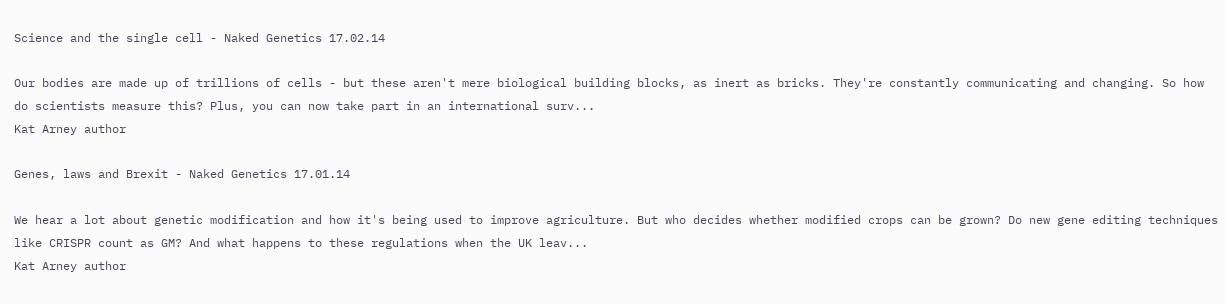Science and the single cell - Naked Genetics 17.02.14

Our bodies are made up of trillions of cells - but these aren't mere biological building blocks, as inert as bricks. They're constantly communicating and changing. So how do scientists measure this? Plus, you can now take part in an international surv...
Kat Arney author

Genes, laws and Brexit - Naked Genetics 17.01.14

We hear a lot about genetic modification and how it's being used to improve agriculture. But who decides whether modified crops can be grown? Do new gene editing techniques like CRISPR count as GM? And what happens to these regulations when the UK leav...
Kat Arney author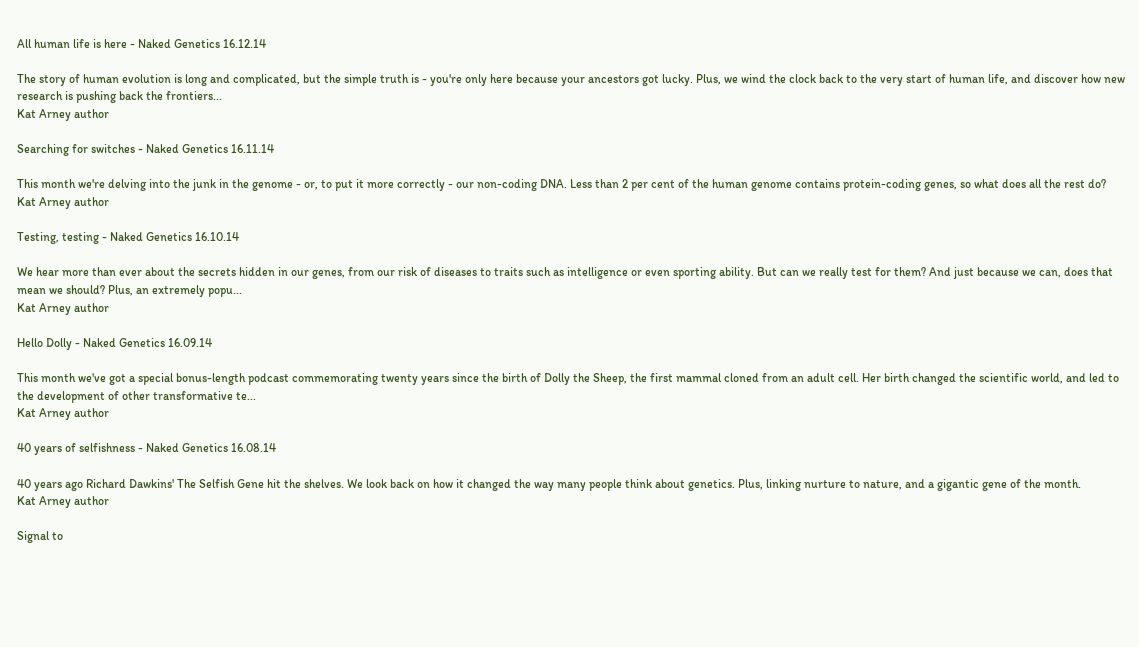All human life is here - Naked Genetics 16.12.14

The story of human evolution is long and complicated, but the simple truth is - you're only here because your ancestors got lucky. Plus, we wind the clock back to the very start of human life, and discover how new research is pushing back the frontiers...
Kat Arney author

Searching for switches - Naked Genetics 16.11.14

This month we're delving into the junk in the genome - or, to put it more correctly - our non-coding DNA. Less than 2 per cent of the human genome contains protein-coding genes, so what does all the rest do?
Kat Arney author

Testing, testing - Naked Genetics 16.10.14

We hear more than ever about the secrets hidden in our genes, from our risk of diseases to traits such as intelligence or even sporting ability. But can we really test for them? And just because we can, does that mean we should? Plus, an extremely popu...
Kat Arney author

Hello Dolly - Naked Genetics 16.09.14

This month we've got a special bonus-length podcast commemorating twenty years since the birth of Dolly the Sheep, the first mammal cloned from an adult cell. Her birth changed the scientific world, and led to the development of other transformative te...
Kat Arney author

40 years of selfishness - Naked Genetics 16.08.14

40 years ago Richard Dawkins' The Selfish Gene hit the shelves. We look back on how it changed the way many people think about genetics. Plus, linking nurture to nature, and a gigantic gene of the month.
Kat Arney author

Signal to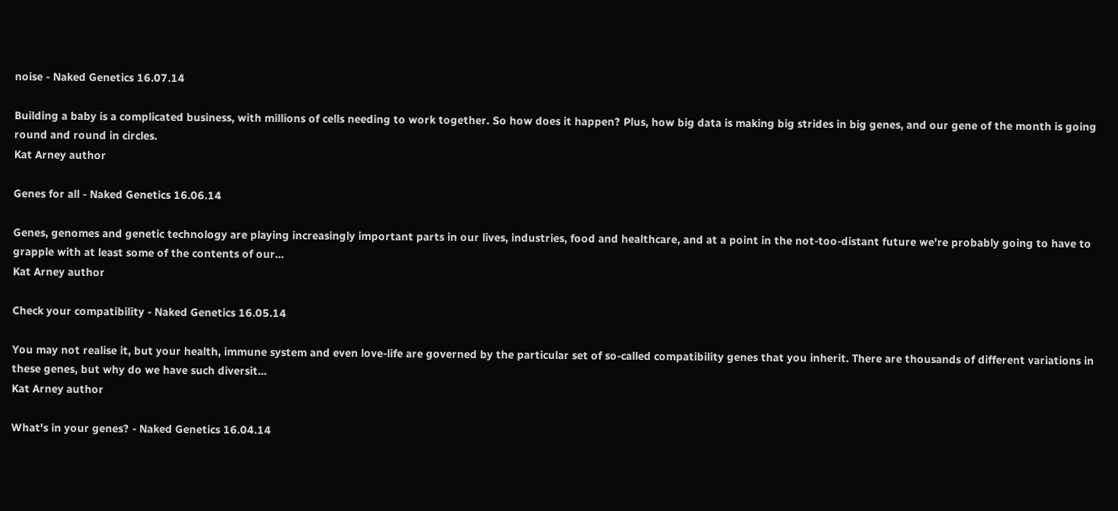noise - Naked Genetics 16.07.14

Building a baby is a complicated business, with millions of cells needing to work together. So how does it happen? Plus, how big data is making big strides in big genes, and our gene of the month is going round and round in circles.
Kat Arney author

Genes for all - Naked Genetics 16.06.14

Genes, genomes and genetic technology are playing increasingly important parts in our lives, industries, food and healthcare, and at a point in the not-too-distant future we're probably going to have to grapple with at least some of the contents of our...
Kat Arney author

Check your compatibility - Naked Genetics 16.05.14

You may not realise it, but your health, immune system and even love-life are governed by the particular set of so-called compatibility genes that you inherit. There are thousands of different variations in these genes, but why do we have such diversit...
Kat Arney author

What's in your genes? - Naked Genetics 16.04.14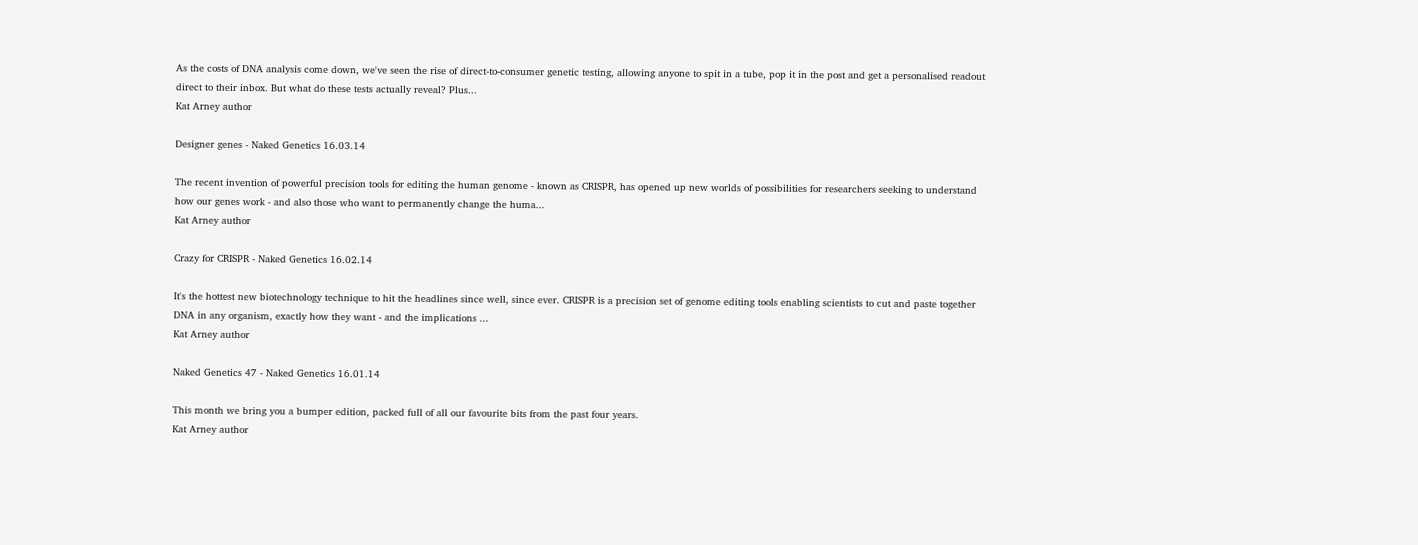As the costs of DNA analysis come down, we've seen the rise of direct-to-consumer genetic testing, allowing anyone to spit in a tube, pop it in the post and get a personalised readout direct to their inbox. But what do these tests actually reveal? Plus...
Kat Arney author

Designer genes - Naked Genetics 16.03.14

The recent invention of powerful precision tools for editing the human genome - known as CRISPR, has opened up new worlds of possibilities for researchers seeking to understand how our genes work - and also those who want to permanently change the huma...
Kat Arney author

Crazy for CRISPR - Naked Genetics 16.02.14

It's the hottest new biotechnology technique to hit the headlines since well, since ever. CRISPR is a precision set of genome editing tools enabling scientists to cut and paste together DNA in any organism, exactly how they want - and the implications ...
Kat Arney author

Naked Genetics 47 - Naked Genetics 16.01.14

This month we bring you a bumper edition, packed full of all our favourite bits from the past four years.
Kat Arney author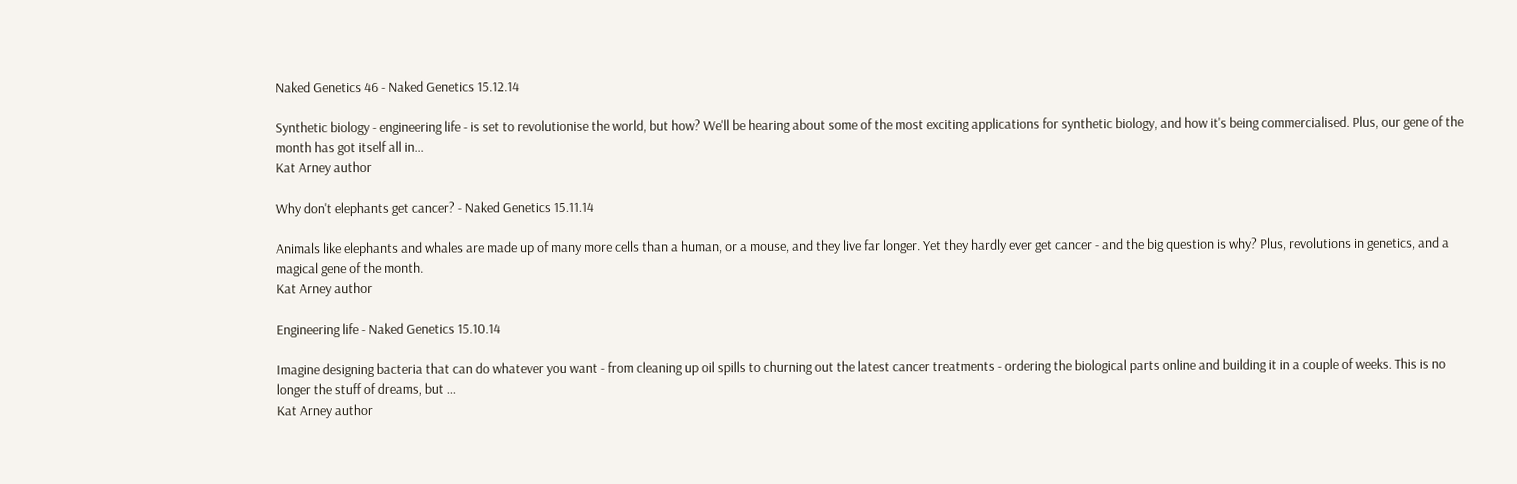Naked Genetics 46 - Naked Genetics 15.12.14

Synthetic biology - engineering life - is set to revolutionise the world, but how? We'll be hearing about some of the most exciting applications for synthetic biology, and how it's being commercialised. Plus, our gene of the month has got itself all in...
Kat Arney author

Why don't elephants get cancer? - Naked Genetics 15.11.14

Animals like elephants and whales are made up of many more cells than a human, or a mouse, and they live far longer. Yet they hardly ever get cancer - and the big question is why? Plus, revolutions in genetics, and a magical gene of the month.
Kat Arney author

Engineering life - Naked Genetics 15.10.14

Imagine designing bacteria that can do whatever you want - from cleaning up oil spills to churning out the latest cancer treatments - ordering the biological parts online and building it in a couple of weeks. This is no longer the stuff of dreams, but ...
Kat Arney author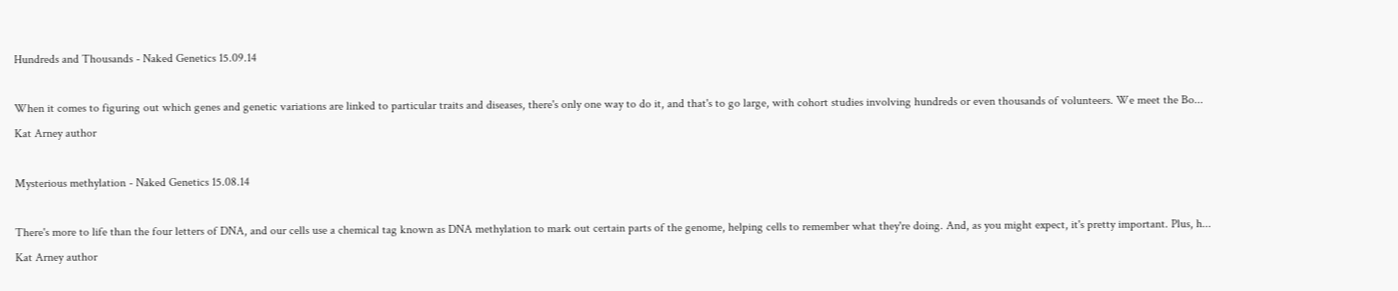Hundreds and Thousands - Naked Genetics 15.09.14

When it comes to figuring out which genes and genetic variations are linked to particular traits and diseases, there's only one way to do it, and that's to go large, with cohort studies involving hundreds or even thousands of volunteers. We meet the Bo...
Kat Arney author

Mysterious methylation - Naked Genetics 15.08.14

There's more to life than the four letters of DNA, and our cells use a chemical tag known as DNA methylation to mark out certain parts of the genome, helping cells to remember what they're doing. And, as you might expect, it's pretty important. Plus, h...
Kat Arney author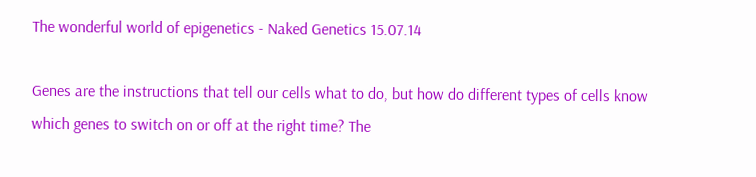The wonderful world of epigenetics - Naked Genetics 15.07.14

Genes are the instructions that tell our cells what to do, but how do different types of cells know which genes to switch on or off at the right time? The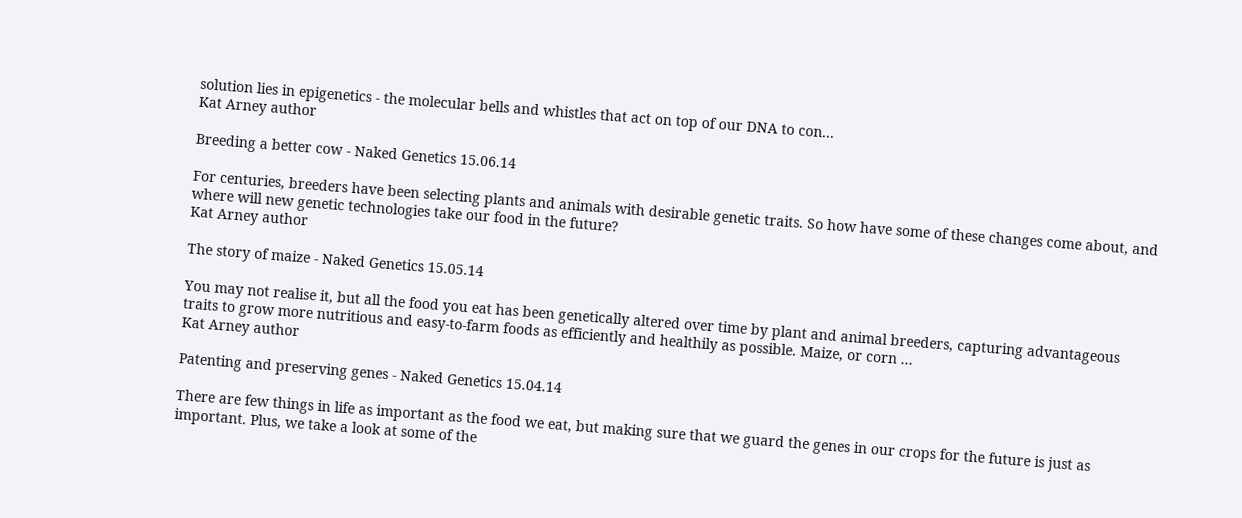solution lies in epigenetics - the molecular bells and whistles that act on top of our DNA to con...
Kat Arney author

Breeding a better cow - Naked Genetics 15.06.14

For centuries, breeders have been selecting plants and animals with desirable genetic traits. So how have some of these changes come about, and where will new genetic technologies take our food in the future?
Kat Arney author

The story of maize - Naked Genetics 15.05.14

You may not realise it, but all the food you eat has been genetically altered over time by plant and animal breeders, capturing advantageous traits to grow more nutritious and easy-to-farm foods as efficiently and healthily as possible. Maize, or corn ...
Kat Arney author

Patenting and preserving genes - Naked Genetics 15.04.14

There are few things in life as important as the food we eat, but making sure that we guard the genes in our crops for the future is just as important. Plus, we take a look at some of the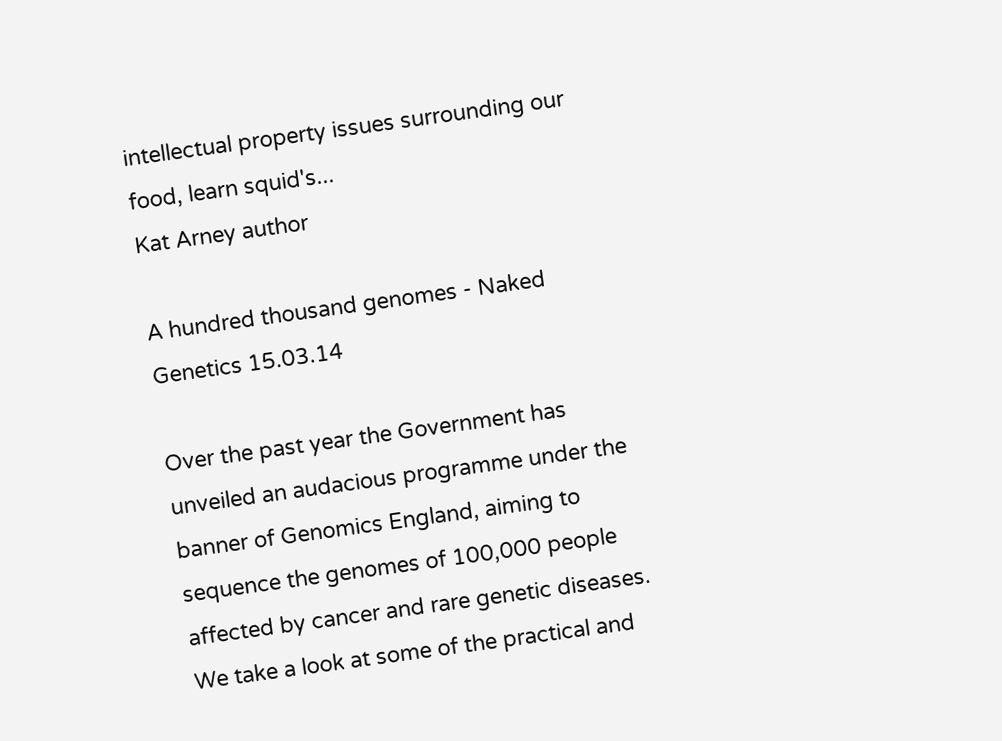intellectual property issues surrounding our food, learn squid's...
Kat Arney author

A hundred thousand genomes - Naked Genetics 15.03.14

Over the past year the Government has unveiled an audacious programme under the banner of Genomics England, aiming to sequence the genomes of 100,000 people affected by cancer and rare genetic diseases. We take a look at some of the practical and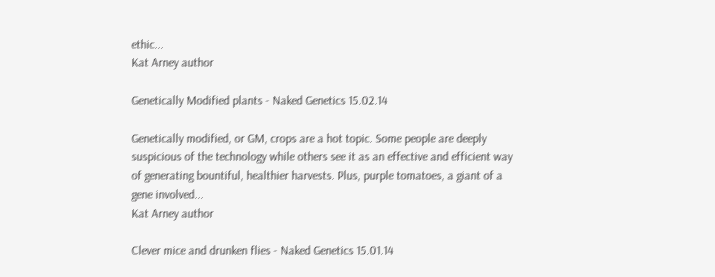ethic...
Kat Arney author

Genetically Modified plants - Naked Genetics 15.02.14

Genetically modified, or GM, crops are a hot topic. Some people are deeply suspicious of the technology while others see it as an effective and efficient way of generating bountiful, healthier harvests. Plus, purple tomatoes, a giant of a gene involved...
Kat Arney author

Clever mice and drunken flies - Naked Genetics 15.01.14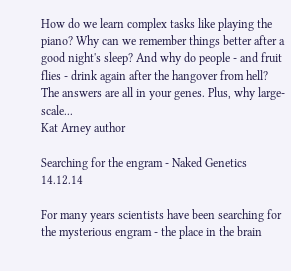How do we learn complex tasks like playing the piano? Why can we remember things better after a good night's sleep? And why do people - and fruit flies - drink again after the hangover from hell? The answers are all in your genes. Plus, why large-scale...
Kat Arney author

Searching for the engram - Naked Genetics 14.12.14

For many years scientists have been searching for the mysterious engram - the place in the brain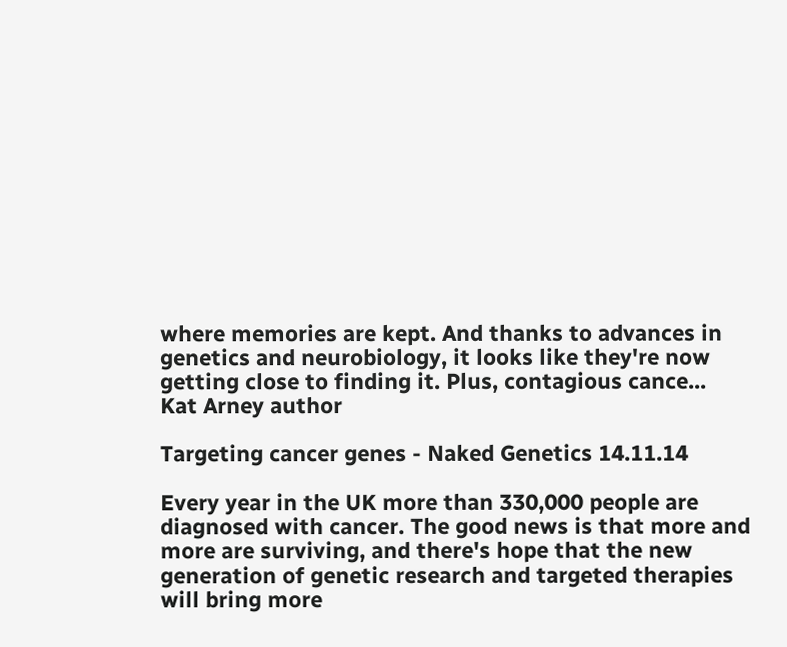where memories are kept. And thanks to advances in genetics and neurobiology, it looks like they're now getting close to finding it. Plus, contagious cance...
Kat Arney author

Targeting cancer genes - Naked Genetics 14.11.14

Every year in the UK more than 330,000 people are diagnosed with cancer. The good news is that more and more are surviving, and there's hope that the new generation of genetic research and targeted therapies will bring more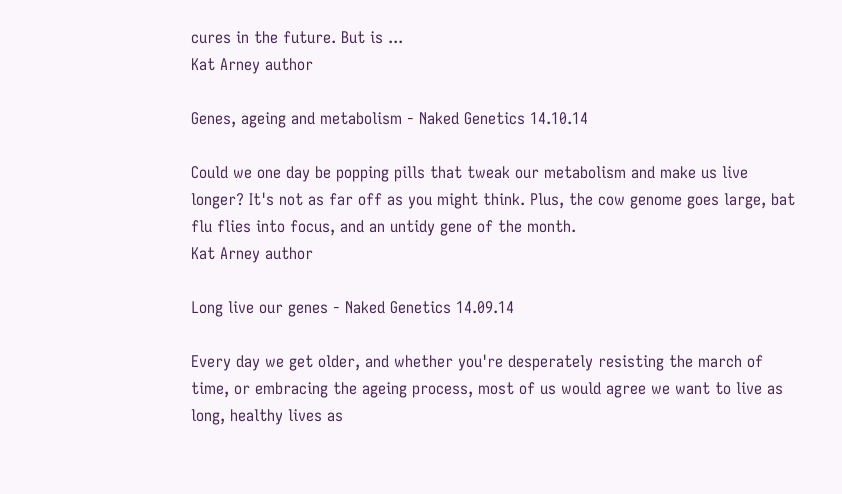cures in the future. But is ...
Kat Arney author

Genes, ageing and metabolism - Naked Genetics 14.10.14

Could we one day be popping pills that tweak our metabolism and make us live longer? It's not as far off as you might think. Plus, the cow genome goes large, bat flu flies into focus, and an untidy gene of the month.
Kat Arney author

Long live our genes - Naked Genetics 14.09.14

Every day we get older, and whether you're desperately resisting the march of time, or embracing the ageing process, most of us would agree we want to live as long, healthy lives as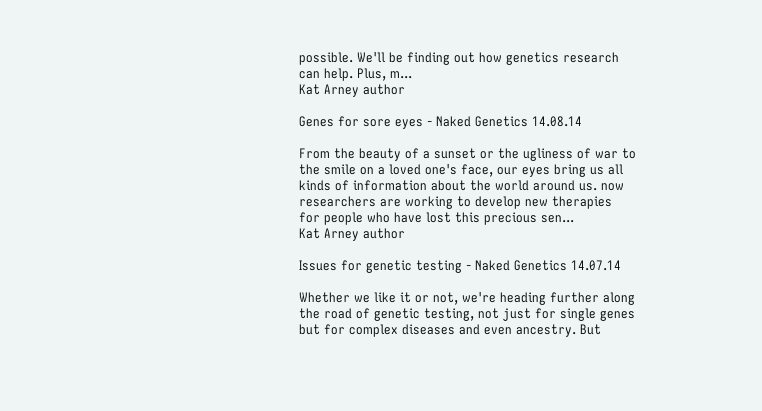possible. We'll be finding out how genetics research can help. Plus, m...
Kat Arney author

Genes for sore eyes - Naked Genetics 14.08.14

From the beauty of a sunset or the ugliness of war to the smile on a loved one's face, our eyes bring us all kinds of information about the world around us. now researchers are working to develop new therapies for people who have lost this precious sen...
Kat Arney author

Issues for genetic testing - Naked Genetics 14.07.14

Whether we like it or not, we're heading further along the road of genetic testing, not just for single genes but for complex diseases and even ancestry. But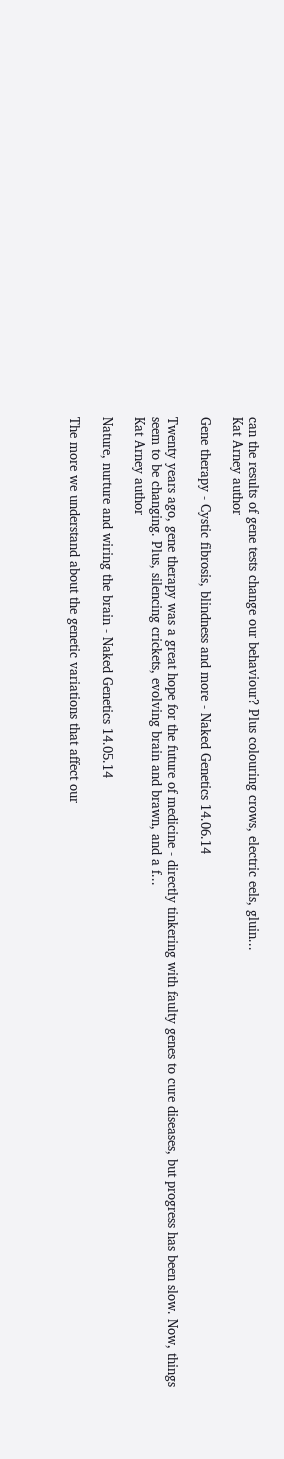can the results of gene tests change our behaviour? Plus colouring crows, electric eels, gluin...
Kat Arney author

Gene therapy - Cystic fibrosis, blindness and more - Naked Genetics 14.06.14

Twenty years ago, gene therapy was a great hope for the future of medicine - directly tinkering with faulty genes to cure diseases, but progress has been slow. Now, things seem to be changing. Plus, silencing crickets, evolving brain and brawn, and a f...
Kat Arney author

Nature, nurture and wiring the brain - Naked Genetics 14.05.14

The more we understand about the genetic variations that affect our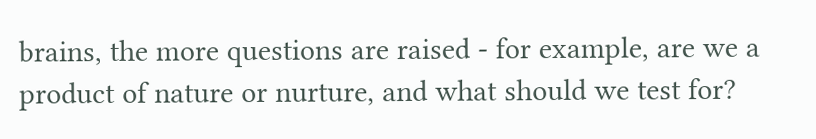brains, the more questions are raised - for example, are we a product of nature or nurture, and what should we test for?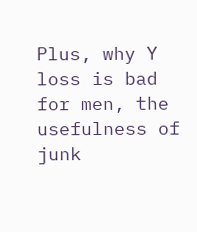Plus, why Y loss is bad for men, the usefulness of junk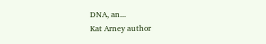DNA, an...
Kat Arney author